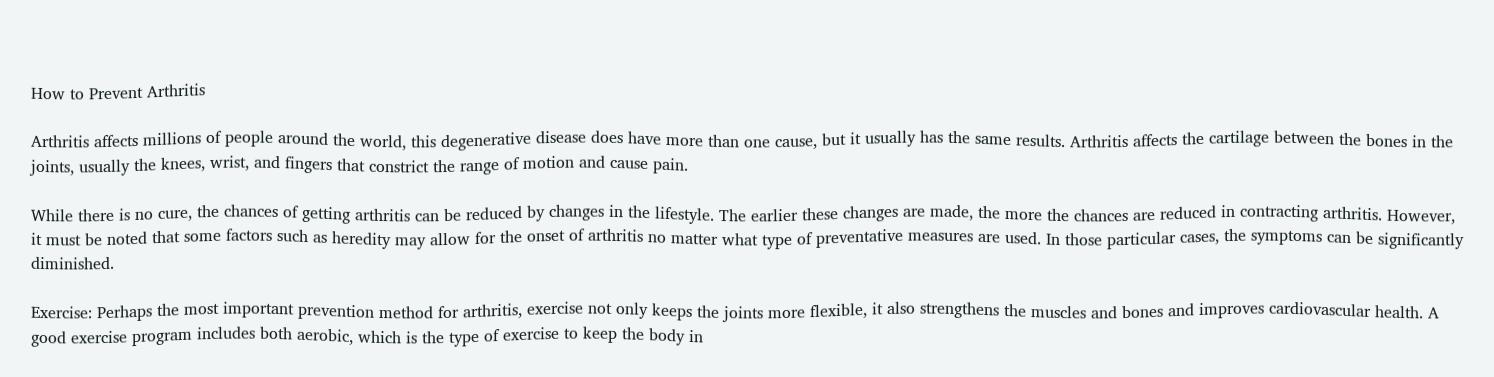How to Prevent Arthritis

Arthritis affects millions of people around the world, this degenerative disease does have more than one cause, but it usually has the same results. Arthritis affects the cartilage between the bones in the joints, usually the knees, wrist, and fingers that constrict the range of motion and cause pain.

While there is no cure, the chances of getting arthritis can be reduced by changes in the lifestyle. The earlier these changes are made, the more the chances are reduced in contracting arthritis. However, it must be noted that some factors such as heredity may allow for the onset of arthritis no matter what type of preventative measures are used. In those particular cases, the symptoms can be significantly diminished.

Exercise: Perhaps the most important prevention method for arthritis, exercise not only keeps the joints more flexible, it also strengthens the muscles and bones and improves cardiovascular health. A good exercise program includes both aerobic, which is the type of exercise to keep the body in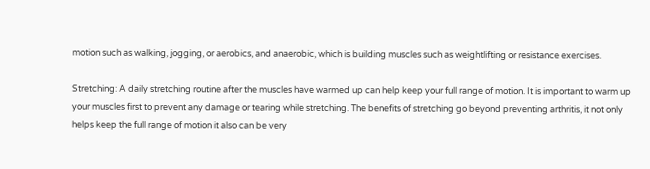motion such as walking, jogging, or aerobics, and anaerobic, which is building muscles such as weightlifting or resistance exercises.

Stretching: A daily stretching routine after the muscles have warmed up can help keep your full range of motion. It is important to warm up your muscles first to prevent any damage or tearing while stretching. The benefits of stretching go beyond preventing arthritis, it not only helps keep the full range of motion it also can be very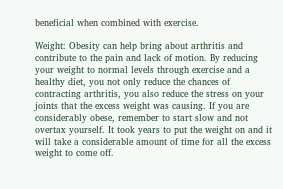beneficial when combined with exercise.

Weight: Obesity can help bring about arthritis and contribute to the pain and lack of motion. By reducing your weight to normal levels through exercise and a healthy diet, you not only reduce the chances of contracting arthritis, you also reduce the stress on your joints that the excess weight was causing. If you are considerably obese, remember to start slow and not overtax yourself. It took years to put the weight on and it will take a considerable amount of time for all the excess weight to come off.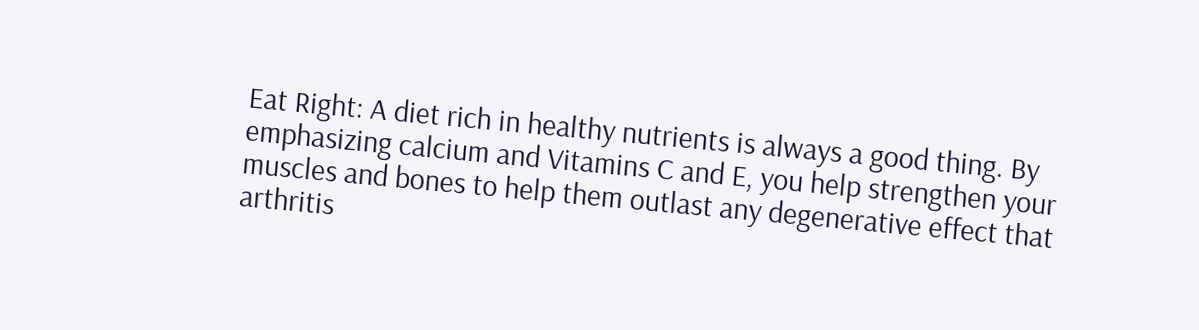Eat Right: A diet rich in healthy nutrients is always a good thing. By emphasizing calcium and Vitamins C and E, you help strengthen your muscles and bones to help them outlast any degenerative effect that arthritis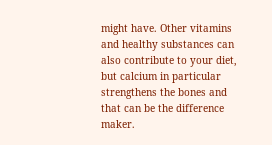might have. Other vitamins and healthy substances can also contribute to your diet, but calcium in particular strengthens the bones and that can be the difference maker.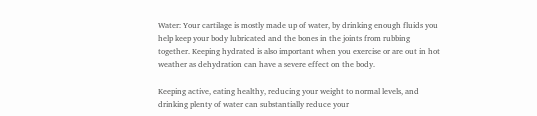Water: Your cartilage is mostly made up of water, by drinking enough fluids you help keep your body lubricated and the bones in the joints from rubbing together. Keeping hydrated is also important when you exercise or are out in hot weather as dehydration can have a severe effect on the body.

Keeping active, eating healthy, reducing your weight to normal levels, and drinking plenty of water can substantially reduce your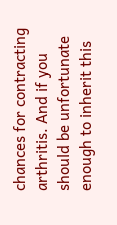chances for contracting arthritis. And if you should be unfortunate enough to inherit this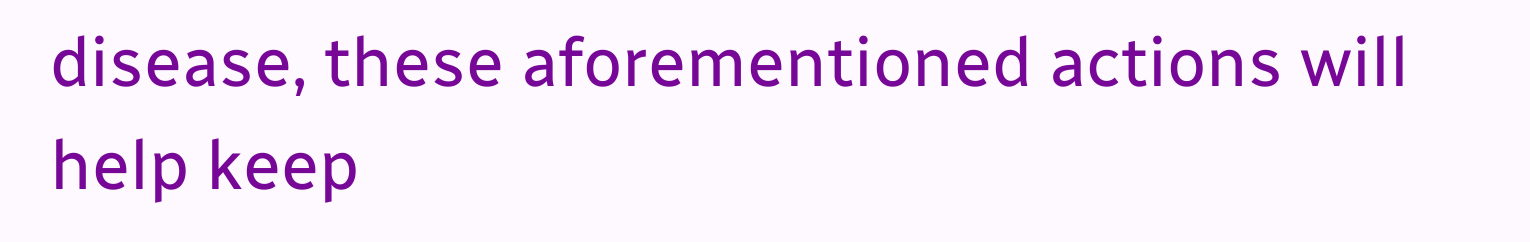disease, these aforementioned actions will help keep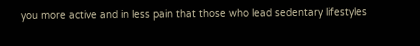you more active and in less pain that those who lead sedentary lifestyles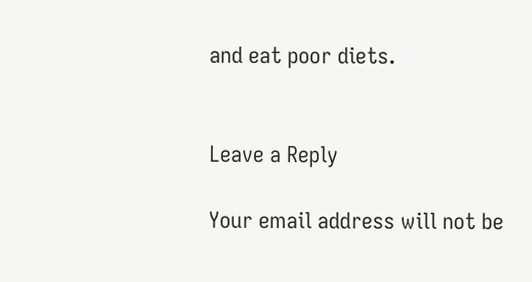and eat poor diets.


Leave a Reply

Your email address will not be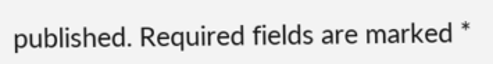published. Required fields are marked *